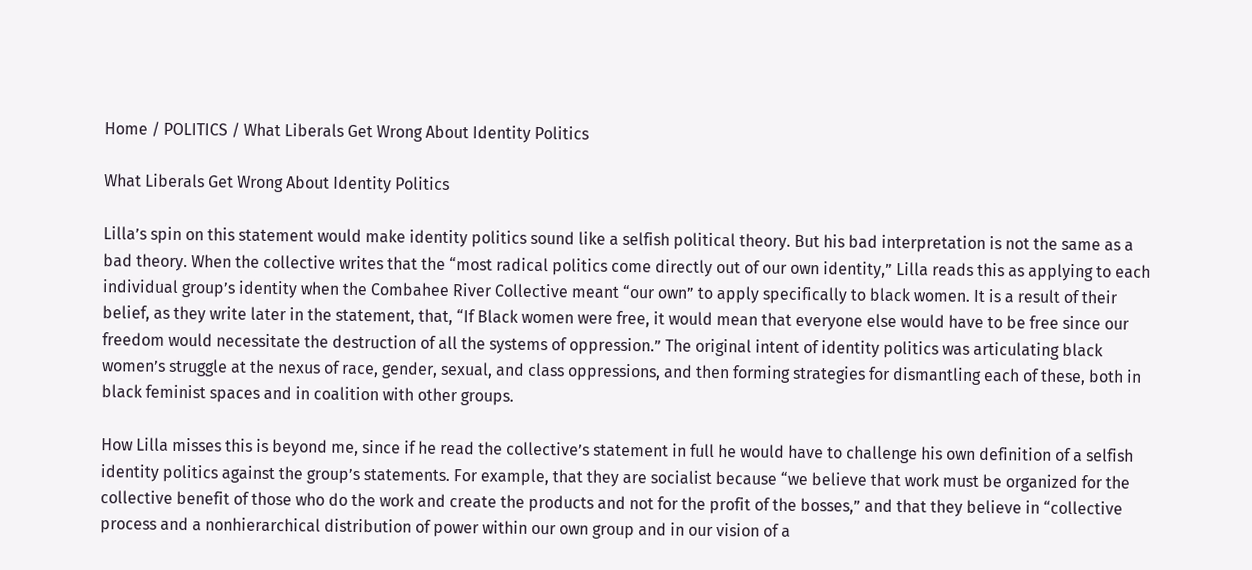Home / POLITICS / What Liberals Get Wrong About Identity Politics

What Liberals Get Wrong About Identity Politics

Lilla’s spin on this statement would make identity politics sound like a selfish political theory. But his bad interpretation is not the same as a bad theory. When the collective writes that the “most radical politics come directly out of our own identity,” Lilla reads this as applying to each individual group’s identity when the Combahee River Collective meant “our own” to apply specifically to black women. It is a result of their belief, as they write later in the statement, that, “If Black women were free, it would mean that everyone else would have to be free since our freedom would necessitate the destruction of all the systems of oppression.” The original intent of identity politics was articulating black women’s struggle at the nexus of race, gender, sexual, and class oppressions, and then forming strategies for dismantling each of these, both in black feminist spaces and in coalition with other groups.

How Lilla misses this is beyond me, since if he read the collective’s statement in full he would have to challenge his own definition of a selfish identity politics against the group’s statements. For example, that they are socialist because “we believe that work must be organized for the collective benefit of those who do the work and create the products and not for the profit of the bosses,” and that they believe in “collective process and a nonhierarchical distribution of power within our own group and in our vision of a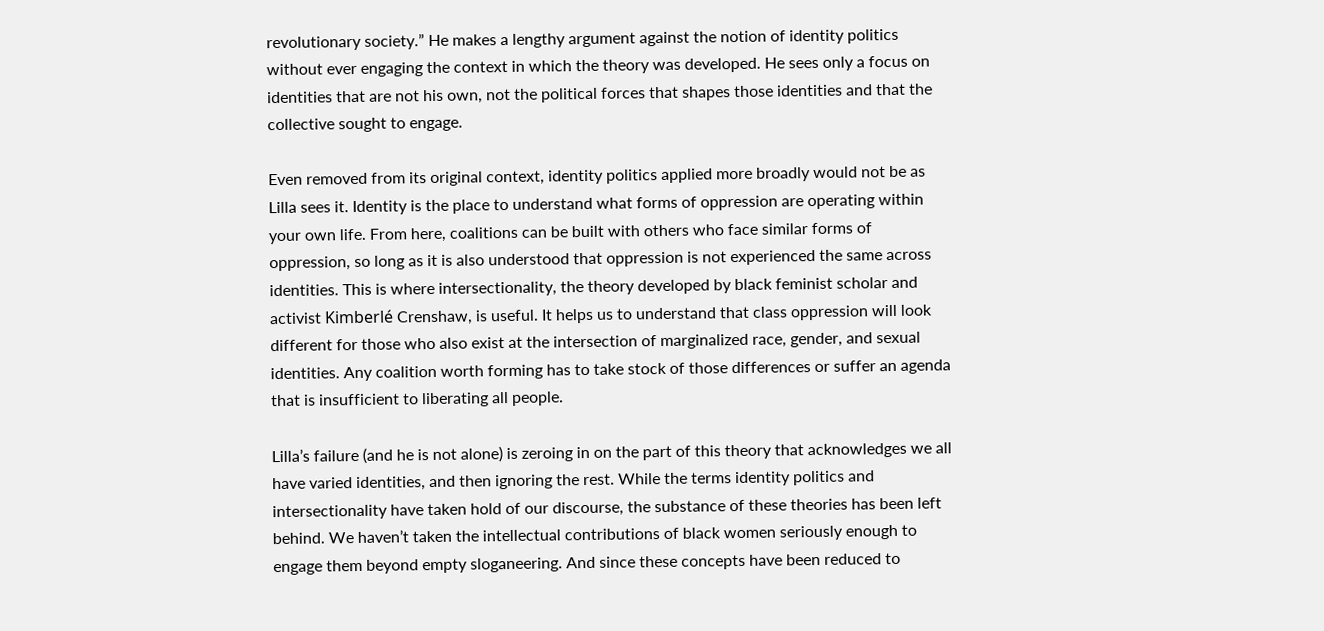revolutionary society.” He makes a lengthy argument against the notion of identity politics without ever engaging the context in which the theory was developed. He sees only a focus on identities that are not his own, not the political forces that shapes those identities and that the collective sought to engage.

Even removed from its original context, identity politics applied more broadly would not be as Lilla sees it. Identity is the place to understand what forms of oppression are operating within your own life. From here, coalitions can be built with others who face similar forms of oppression, so long as it is also understood that oppression is not experienced the same across identities. This is where intersectionality, the theory developed by black feminist scholar and activist Kimberlé Crenshaw, is useful. It helps us to understand that class oppression will look different for those who also exist at the intersection of marginalized race, gender, and sexual identities. Any coalition worth forming has to take stock of those differences or suffer an agenda that is insufficient to liberating all people.

Lilla’s failure (and he is not alone) is zeroing in on the part of this theory that acknowledges we all have varied identities, and then ignoring the rest. While the terms identity politics and intersectionality have taken hold of our discourse, the substance of these theories has been left behind. We haven’t taken the intellectual contributions of black women seriously enough to engage them beyond empty sloganeering. And since these concepts have been reduced to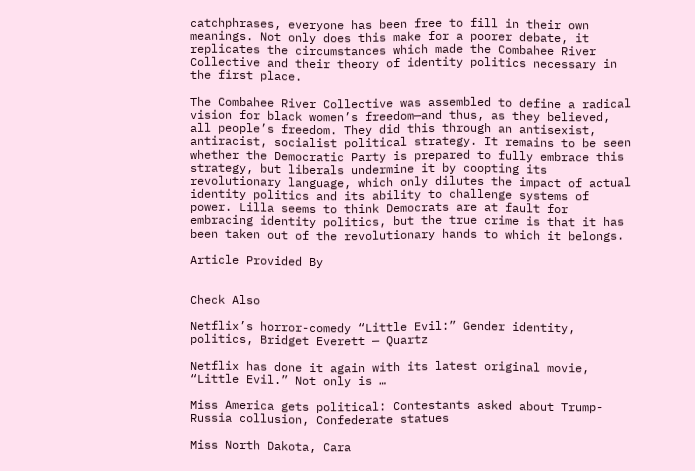catchphrases, everyone has been free to fill in their own meanings. Not only does this make for a poorer debate, it replicates the circumstances which made the Combahee River Collective and their theory of identity politics necessary in the first place.

The Combahee River Collective was assembled to define a radical vision for black women’s freedom—and thus, as they believed, all people’s freedom. They did this through an antisexist, antiracist, socialist political strategy. It remains to be seen whether the Democratic Party is prepared to fully embrace this strategy, but liberals undermine it by coopting its revolutionary language, which only dilutes the impact of actual identity politics and its ability to challenge systems of power. Lilla seems to think Democrats are at fault for embracing identity politics, but the true crime is that it has been taken out of the revolutionary hands to which it belongs.

Article Provided By


Check Also

Netflix’s horror-comedy “Little Evil:” Gender identity, politics, Bridget Everett — Quartz

Netflix has done it again with its latest original movie, “Little Evil.” Not only is …

Miss America gets political: Contestants asked about Trump-Russia collusion, Confederate statues

Miss North Dakota, Cara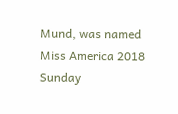Mund, was named Miss America 2018 Sunday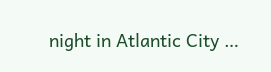night in Atlantic City …